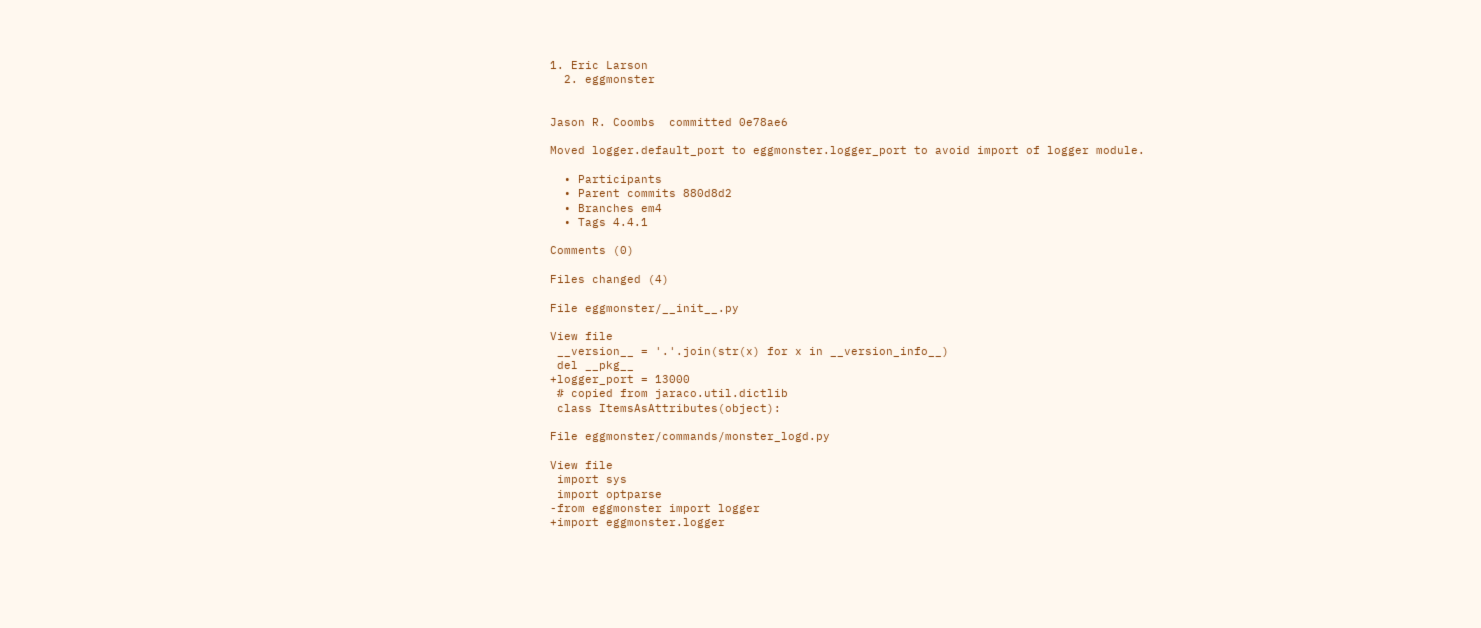1. Eric Larson
  2. eggmonster


Jason R. Coombs  committed 0e78ae6

Moved logger.default_port to eggmonster.logger_port to avoid import of logger module.

  • Participants
  • Parent commits 880d8d2
  • Branches em4
  • Tags 4.4.1

Comments (0)

Files changed (4)

File eggmonster/__init__.py

View file
 __version__ = '.'.join(str(x) for x in __version_info__)
 del __pkg__
+logger_port = 13000
 # copied from jaraco.util.dictlib
 class ItemsAsAttributes(object):

File eggmonster/commands/monster_logd.py

View file
 import sys
 import optparse
-from eggmonster import logger
+import eggmonster.logger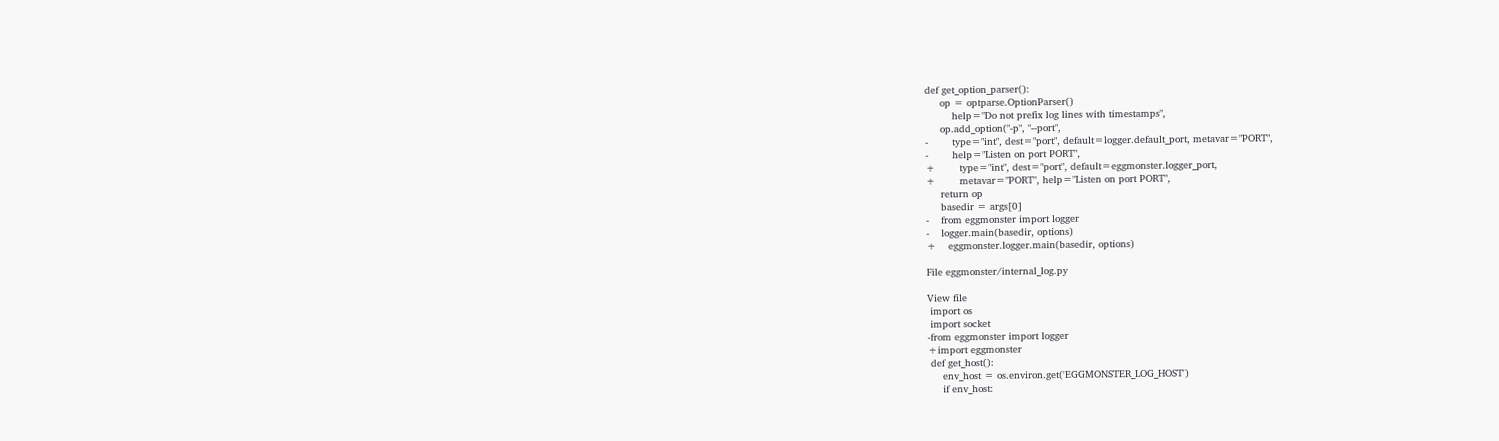def get_option_parser():
     op = optparse.OptionParser()
         help="Do not prefix log lines with timestamps",
     op.add_option("-p", "--port",
-        type="int", dest="port", default=logger.default_port, metavar="PORT",
-        help="Listen on port PORT",
+        type="int", dest="port", default=eggmonster.logger_port,
+        metavar="PORT", help="Listen on port PORT",
     return op
     basedir = args[0]
-    from eggmonster import logger
-    logger.main(basedir, options)
+    eggmonster.logger.main(basedir, options)

File eggmonster/internal_log.py

View file
 import os
 import socket
-from eggmonster import logger
+import eggmonster
 def get_host():
     env_host = os.environ.get('EGGMONSTER_LOG_HOST')
     if env_host: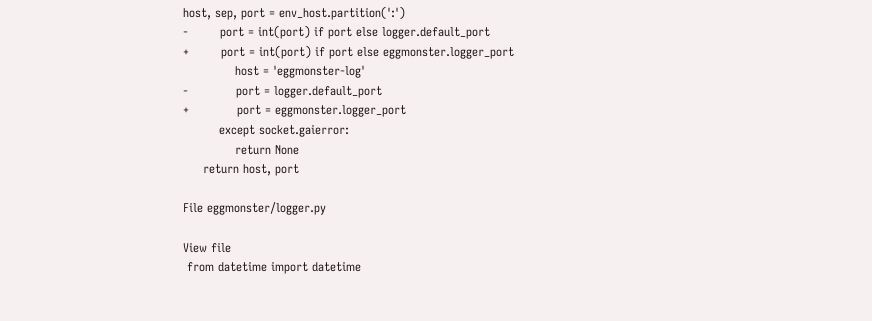host, sep, port = env_host.partition(':')
-        port = int(port) if port else logger.default_port
+        port = int(port) if port else eggmonster.logger_port
             host = 'eggmonster-log'
-            port = logger.default_port
+            port = eggmonster.logger_port
         except socket.gaierror:
             return None
     return host, port

File eggmonster/logger.py

View file
 from datetime import datetime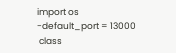import os
-default_port = 13000
 class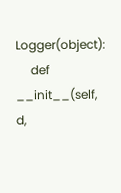Logger(object):
     def __init__(self, d,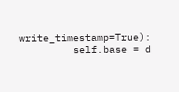write_timestamp=True):
         self.base = d